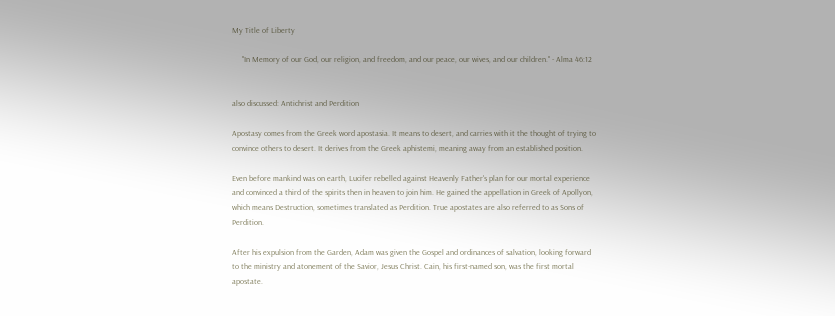My Title of Liberty

     "In Memory of our God, our religion, and freedom, and our peace, our wives, and our children." - Alma 46:12


also discussed: Antichrist and Perdition

Apostasy comes from the Greek word apostasia. It means to desert, and carries with it the thought of trying to convince others to desert. It derives from the Greek aphistemi, meaning away from an established position.

Even before mankind was on earth, Lucifer rebelled against Heavenly Father's plan for our mortal experience and convinced a third of the spirits then in heaven to join him. He gained the appellation in Greek of Apollyon, which means Destruction, sometimes translated as Perdition. True apostates are also referred to as Sons of Perdition.

After his expulsion from the Garden, Adam was given the Gospel and ordinances of salvation, looking forward to the ministry and atonement of the Savior, Jesus Christ. Cain, his first-named son, was the first mortal apostate.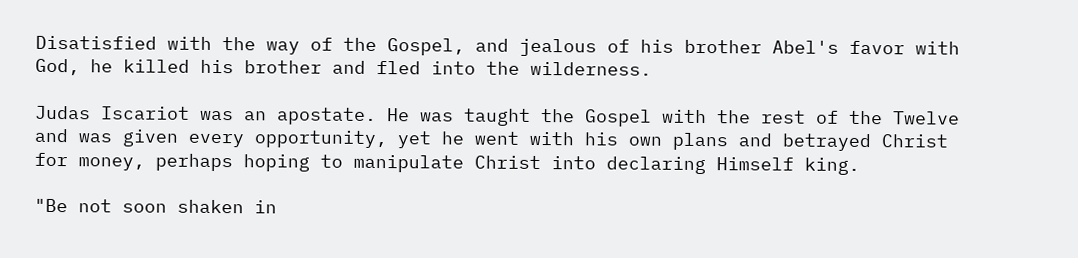Disatisfied with the way of the Gospel, and jealous of his brother Abel's favor with God, he killed his brother and fled into the wilderness.

Judas Iscariot was an apostate. He was taught the Gospel with the rest of the Twelve and was given every opportunity, yet he went with his own plans and betrayed Christ for money, perhaps hoping to manipulate Christ into declaring Himself king.

"Be not soon shaken in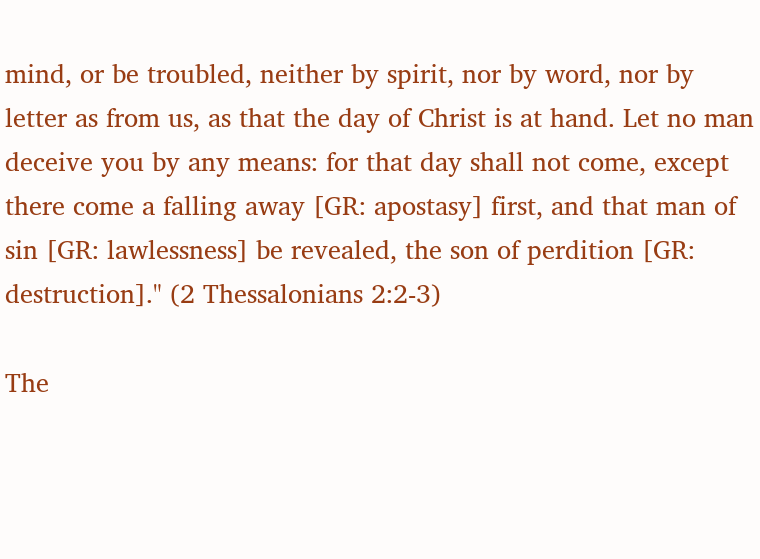mind, or be troubled, neither by spirit, nor by word, nor by letter as from us, as that the day of Christ is at hand. Let no man deceive you by any means: for that day shall not come, except there come a falling away [GR: apostasy] first, and that man of sin [GR: lawlessness] be revealed, the son of perdition [GR: destruction]." (2 Thessalonians 2:2-3)

The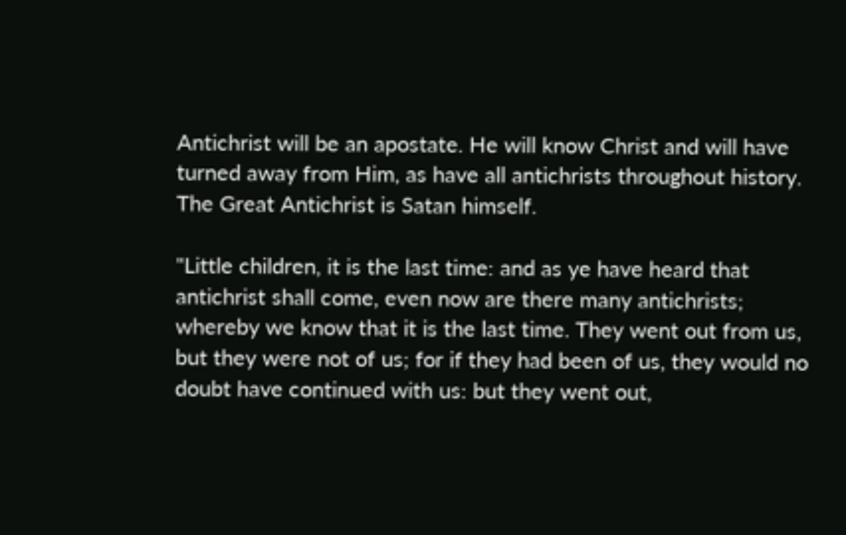Antichrist will be an apostate. He will know Christ and will have turned away from Him, as have all antichrists throughout history. The Great Antichrist is Satan himself.

"Little children, it is the last time: and as ye have heard that antichrist shall come, even now are there many antichrists; whereby we know that it is the last time. They went out from us, but they were not of us; for if they had been of us, they would no doubt have continued with us: but they went out,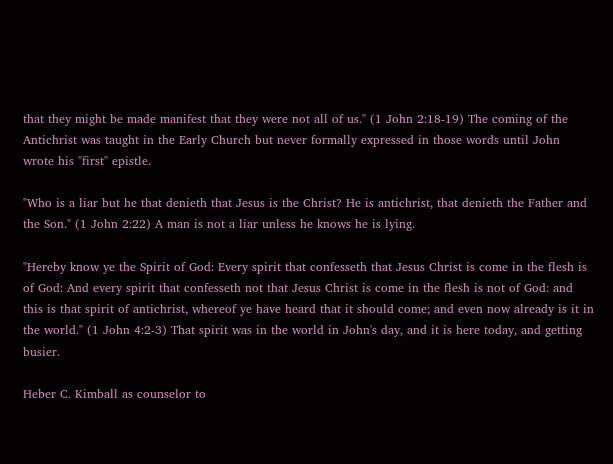that they might be made manifest that they were not all of us." (1 John 2:18-19) The coming of the Antichrist was taught in the Early Church but never formally expressed in those words until John wrote his "first" epistle.

"Who is a liar but he that denieth that Jesus is the Christ? He is antichrist, that denieth the Father and the Son." (1 John 2:22) A man is not a liar unless he knows he is lying.

"Hereby know ye the Spirit of God: Every spirit that confesseth that Jesus Christ is come in the flesh is of God: And every spirit that confesseth not that Jesus Christ is come in the flesh is not of God: and this is that spirit of antichrist, whereof ye have heard that it should come; and even now already is it in the world." (1 John 4:2-3) That spirit was in the world in John's day, and it is here today, and getting busier.

Heber C. Kimball as counselor to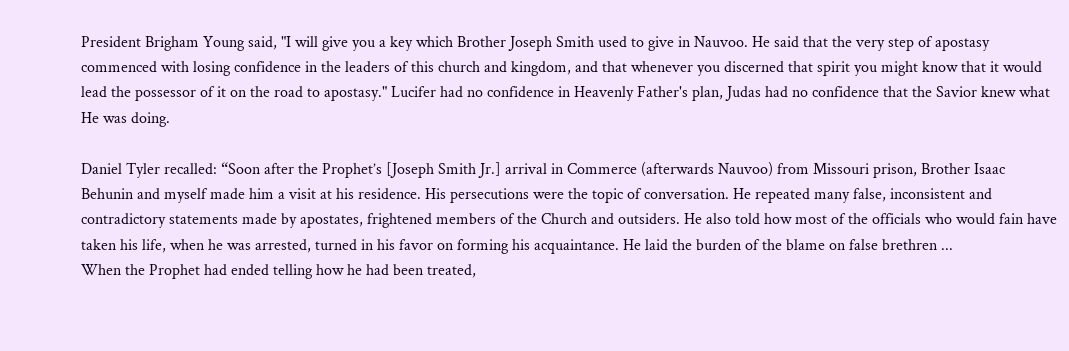President Brigham Young said, "I will give you a key which Brother Joseph Smith used to give in Nauvoo. He said that the very step of apostasy commenced with losing confidence in the leaders of this church and kingdom, and that whenever you discerned that spirit you might know that it would lead the possessor of it on the road to apostasy." Lucifer had no confidence in Heavenly Father's plan, Judas had no confidence that the Savior knew what He was doing.

Daniel Tyler recalled: “Soon after the Prophet’s [Joseph Smith Jr.] arrival in Commerce (afterwards Nauvoo) from Missouri prison, Brother Isaac Behunin and myself made him a visit at his residence. His persecutions were the topic of conversation. He repeated many false, inconsistent and contradictory statements made by apostates, frightened members of the Church and outsiders. He also told how most of the officials who would fain have taken his life, when he was arrested, turned in his favor on forming his acquaintance. He laid the burden of the blame on false brethren ...
When the Prophet had ended telling how he had been treated,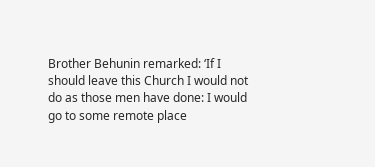Brother Behunin remarked: ‘If I should leave this Church I would not do as those men have done: I would go to some remote place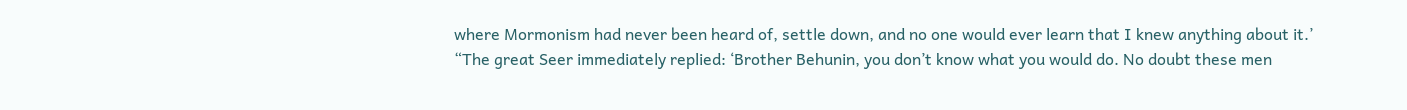where Mormonism had never been heard of, settle down, and no one would ever learn that I knew anything about it.’
“The great Seer immediately replied: ‘Brother Behunin, you don’t know what you would do. No doubt these men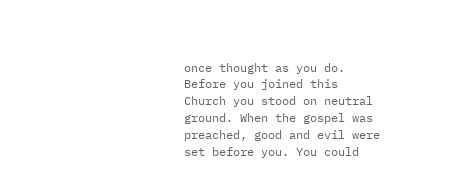once thought as you do. Before you joined this Church you stood on neutral ground. When the gospel was preached, good and evil were set before you. You could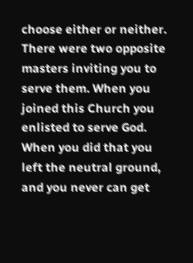choose either or neither. There were two opposite masters inviting you to serve them. When you joined this Church you enlisted to serve God. When you did that you left the neutral ground, and you never can get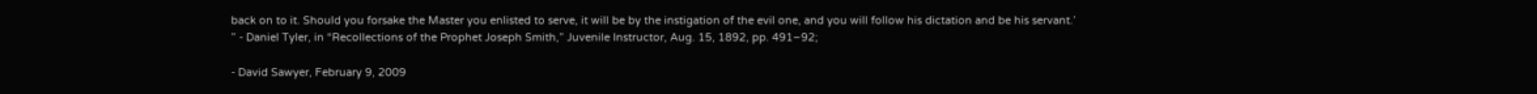back on to it. Should you forsake the Master you enlisted to serve, it will be by the instigation of the evil one, and you will follow his dictation and be his servant.’
” - Daniel Tyler, in “Recollections of the Prophet Joseph Smith,” Juvenile Instructor, Aug. 15, 1892, pp. 491–92;

- David Sawyer, February 9, 2009